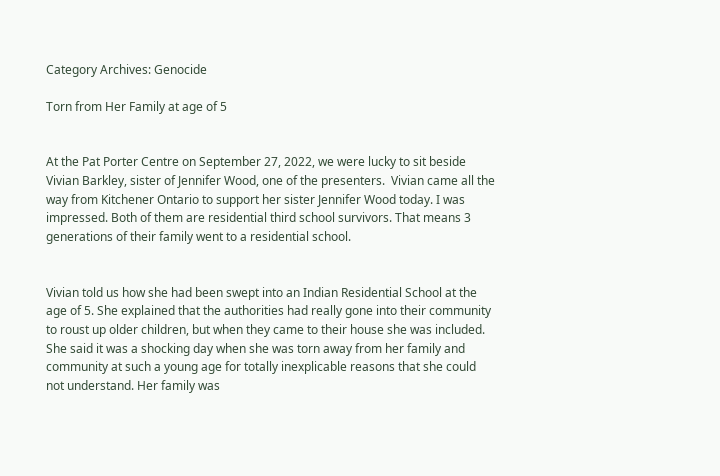Category Archives: Genocide

Torn from Her Family at age of 5


At the Pat Porter Centre on September 27, 2022, we were lucky to sit beside Vivian Barkley, sister of Jennifer Wood, one of the presenters.  Vivian came all the way from Kitchener Ontario to support her sister Jennifer Wood today. I was impressed. Both of them are residential third school survivors. That means 3 generations of their family went to a residential school.


Vivian told us how she had been swept into an Indian Residential School at the age of 5. She explained that the authorities had really gone into their community to roust up older children, but when they came to their house she was included. She said it was a shocking day when she was torn away from her family and community at such a young age for totally inexplicable reasons that she could not understand. Her family was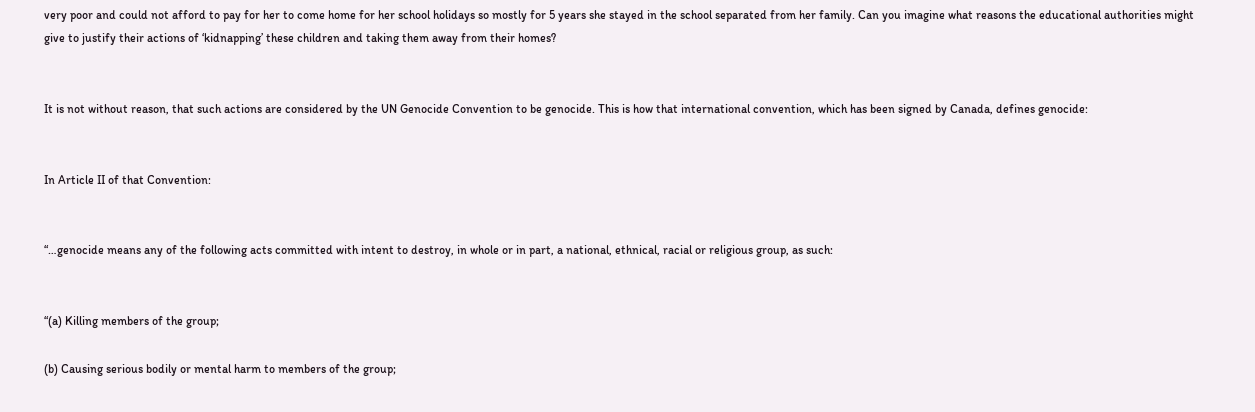very poor and could not afford to pay for her to come home for her school holidays so mostly for 5 years she stayed in the school separated from her family. Can you imagine what reasons the educational authorities might give to justify their actions of ‘kidnapping’ these children and taking them away from their homes?


It is not without reason, that such actions are considered by the UN Genocide Convention to be genocide. This is how that international convention, which has been signed by Canada, defines genocide:


In Article II of that Convention:


“…genocide means any of the following acts committed with intent to destroy, in whole or in part, a national, ethnical, racial or religious group, as such:


“(a) Killing members of the group;

(b) Causing serious bodily or mental harm to members of the group;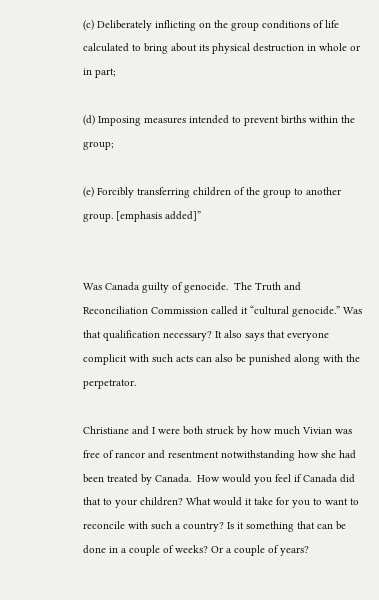(c) Deliberately inflicting on the group conditions of life calculated to bring about its physical destruction in whole or in part;

(d) Imposing measures intended to prevent births within the group;

(e) Forcibly transferring children of the group to another group. [emphasis added]”


Was Canada guilty of genocide.  The Truth and Reconciliation Commission called it “cultural genocide.” Was that qualification necessary? It also says that everyone complicit with such acts can also be punished along with the perpetrator.

Christiane and I were both struck by how much Vivian was free of rancor and resentment notwithstanding how she had been treated by Canada.  How would you feel if Canada did that to your children? What would it take for you to want to reconcile with such a country? Is it something that can be done in a couple of weeks? Or a couple of years?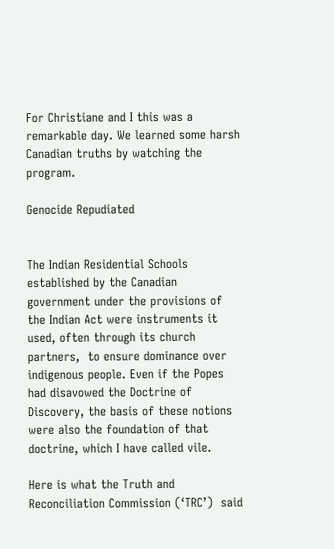For Christiane and I this was a remarkable day. We learned some harsh Canadian truths by watching the program.

Genocide Repudiated


The Indian Residential Schools established by the Canadian government under the provisions of the Indian Act were instruments it used, often through its church partners,  to ensure dominance over indigenous people. Even if the Popes had disavowed the Doctrine of Discovery, the basis of these notions were also the foundation of that doctrine, which I have called vile.

Here is what the Truth and Reconciliation Commission (‘TRC’)  said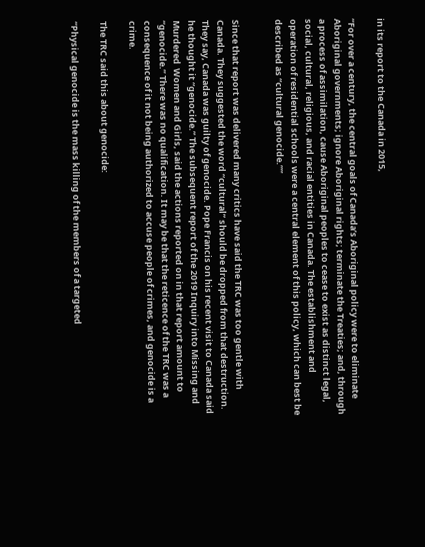in its report to the Canada in 2015,

“For over a century, the central goals of Canada’s Aboriginal policy were to eliminate Aboriginal governments; ignore Aboriginal rights; terminate the Treaties; and, through a process of assimilation, cause Aboriginal peoples to cease to exist as distinct legal, social, cultural, religious, and racial entities in Canada. The establishment and operation of residential schools were a central element of this policy, which can best be described as “cultural genocide.””


Since that report was delivered many critics have said the TRC was too gentle with Canada. They suggested the word “cultural” should be dropped from that destruction. They say, Canada was guilty of genocide. Pope Francis on his recent visit to Canada said he thought it “genocide.” The subsequent report of the 2019 Inquiry into Missing and Murdered  Women and Girls, said the actions reported on in that report amount to “genocide.” There was no qualification. It may be that the reticence of the TRC was a consequence of it not being authorized to accuse people of crimes, and genocide is a crime.

The TRC said this about genocide:

“Physical genocide is the mass killing of the members of a targeted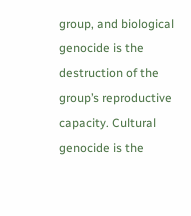group, and biological genocide is the destruction of the group’s reproductive capacity. Cultural genocide is the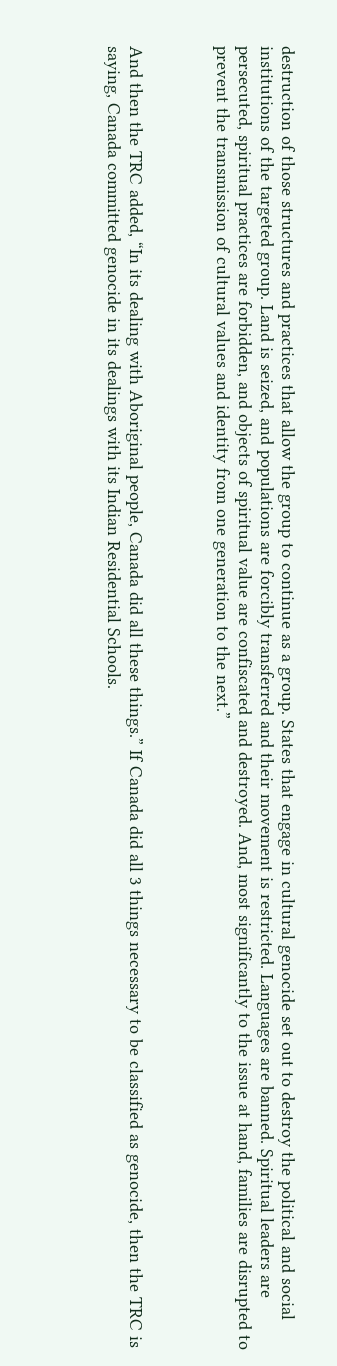destruction of those structures and practices that allow the group to continue as a group. States that engage in cultural genocide set out to destroy the political and social institutions of the targeted group. Land is seized, and populations are forcibly transferred and their movement is restricted. Languages are banned. Spiritual leaders are persecuted, spiritual practices are forbidden, and objects of spiritual value are confiscated and destroyed. And, most significantly to the issue at hand, families are disrupted to prevent the transmission of cultural values and identity from one generation to the next.”



And then the TRC added, “In its dealing with Aboriginal people, Canada did all these things.” If Canada did all 3 things necessary to be classified as genocide, then the TRC is saying, Canada committed genocide in its dealings with its Indian Residential Schools.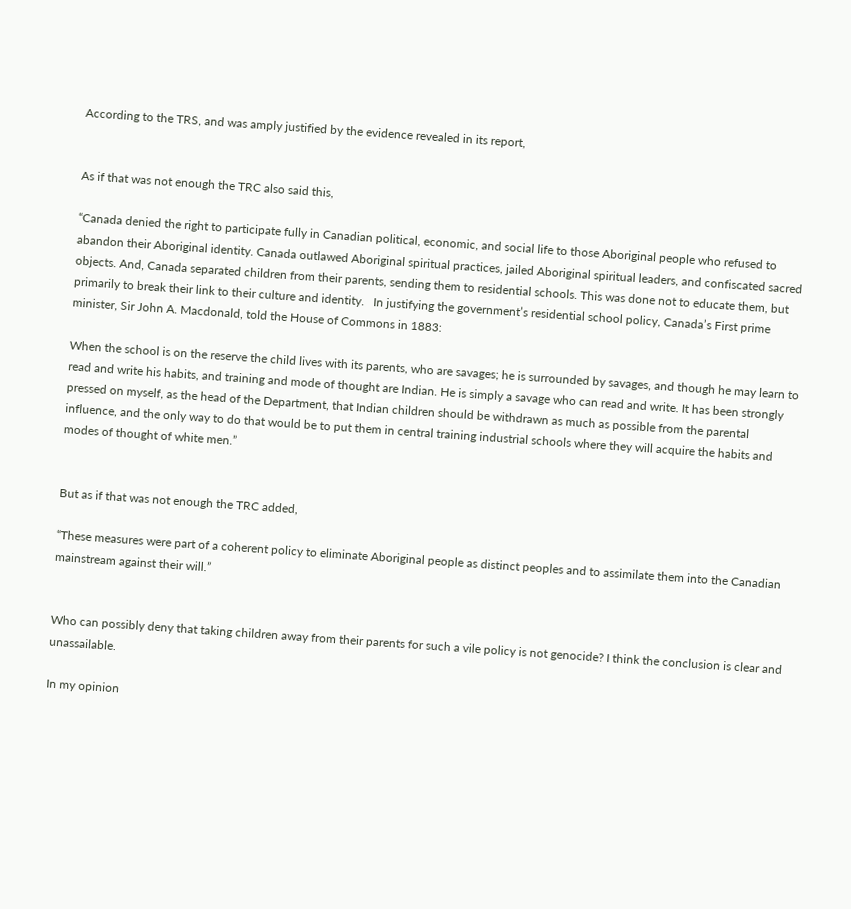According to the TRS, and was amply justified by the evidence revealed in its report,


As if that was not enough the TRC also said this,

“Canada denied the right to participate fully in Canadian political, economic, and social life to those Aboriginal people who refused to abandon their Aboriginal identity. Canada outlawed Aboriginal spiritual practices, jailed Aboriginal spiritual leaders, and confiscated sacred objects. And, Canada separated children from their parents, sending them to residential schools. This was done not to educate them, but primarily to break their link to their culture and identity.   In justifying the government’s residential school policy, Canada’s First prime minister, Sir John A. Macdonald, told the House of Commons in 1883:

When the school is on the reserve the child lives with its parents, who are savages; he is surrounded by savages, and though he may learn to read and write his habits, and training and mode of thought are Indian. He is simply a savage who can read and write. It has been strongly pressed on myself, as the head of the Department, that Indian children should be withdrawn as much as possible from the parental influence, and the only way to do that would be to put them in central training industrial schools where they will acquire the habits and modes of thought of white men.”


But as if that was not enough the TRC added,

“These measures were part of a coherent policy to eliminate Aboriginal people as distinct peoples and to assimilate them into the Canadian mainstream against their will.”


Who can possibly deny that taking children away from their parents for such a vile policy is not genocide? I think the conclusion is clear and unassailable.

In my opinion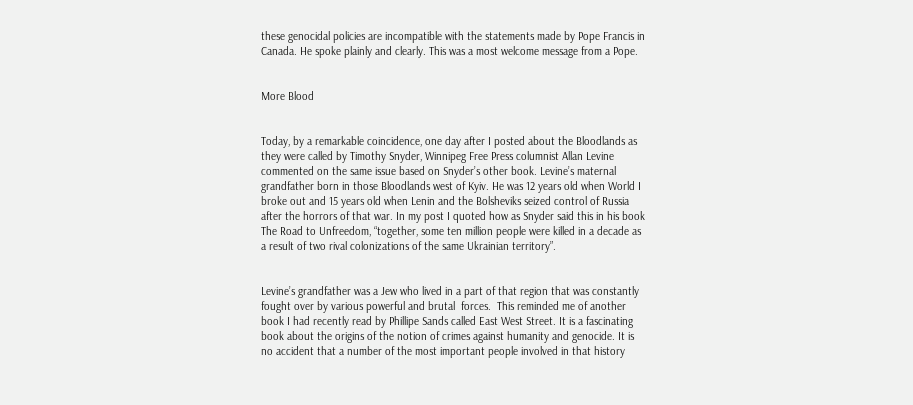these genocidal policies are incompatible with the statements made by Pope Francis in Canada. He spoke plainly and clearly. This was a most welcome message from a Pope.


More Blood


Today, by a remarkable coincidence, one day after I posted about the Bloodlands as they were called by Timothy Snyder, Winnipeg Free Press columnist Allan Levine commented on the same issue based on Snyder’s other book. Levine’s maternal grandfather born in those Bloodlands west of Kyiv. He was 12 years old when World I broke out and 15 years old when Lenin and the Bolsheviks seized control of Russia after the horrors of that war. In my post I quoted how as Snyder said this in his book   The Road to Unfreedom, “together, some ten million people were killed in a decade as a result of two rival colonizations of the same Ukrainian territory”.


Levine’s grandfather was a Jew who lived in a part of that region that was constantly fought over by various powerful and brutal  forces.  This reminded me of another book I had recently read by Phillipe Sands called East West Street. It is a fascinating book about the origins of the notion of crimes against humanity and genocide. It is no accident that a number of the most important people involved in that history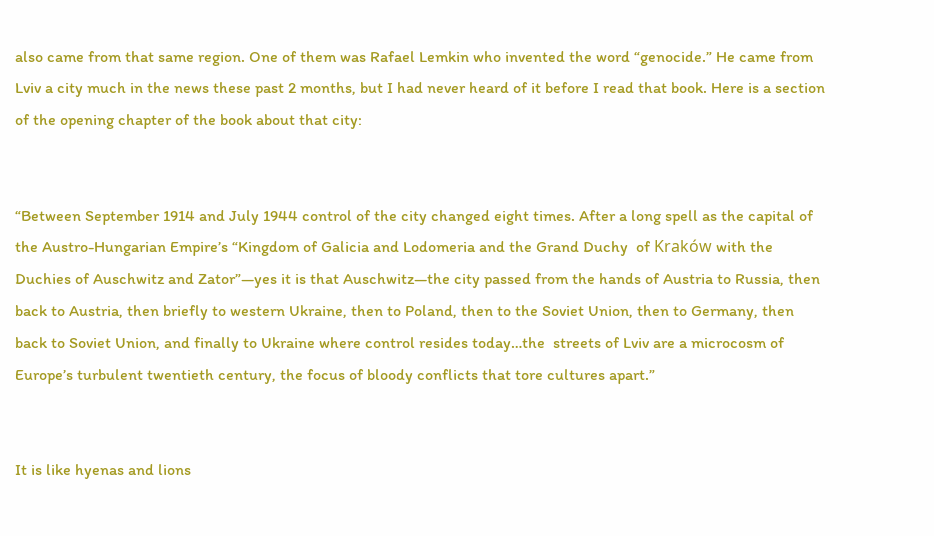also came from that same region. One of them was Rafael Lemkin who invented the word “genocide.” He came from Lviv a city much in the news these past 2 months, but I had never heard of it before I read that book. Here is a section of the opening chapter of the book about that city:


“Between September 1914 and July 1944 control of the city changed eight times. After a long spell as the capital of the Austro-Hungarian Empire’s “Kingdom of Galicia and Lodomeria and the Grand Duchy  of Kraków with the Duchies of Auschwitz and Zator”—yes it is that Auschwitz—the city passed from the hands of Austria to Russia, then back to Austria, then briefly to western Ukraine, then to Poland, then to the Soviet Union, then to Germany, then back to Soviet Union, and finally to Ukraine where control resides today…the  streets of Lviv are a microcosm of Europe’s turbulent twentieth century, the focus of bloody conflicts that tore cultures apart.”


It is like hyenas and lions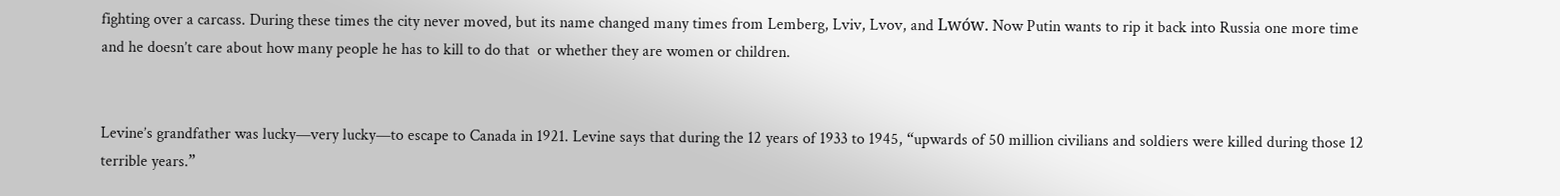fighting over a carcass. During these times the city never moved, but its name changed many times from Lemberg, Lviv, Lvov, and Lwów. Now Putin wants to rip it back into Russia one more time and he doesn’t care about how many people he has to kill to do that  or whether they are women or children.


Levine’s grandfather was lucky—very lucky—to escape to Canada in 1921. Levine says that during the 12 years of 1933 to 1945, “upwards of 50 million civilians and soldiers were killed during those 12 terrible years.”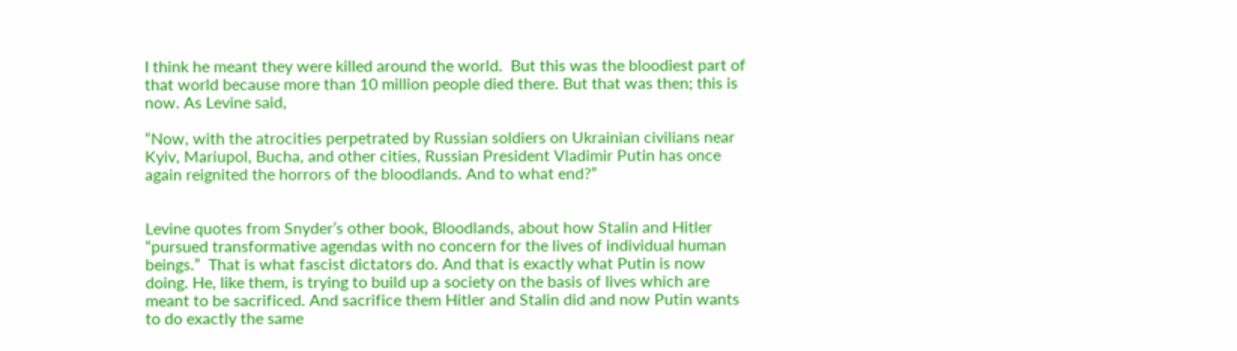I think he meant they were killed around the world.  But this was the bloodiest part of that world because more than 10 million people died there. But that was then; this is now. As Levine said,

“Now, with the atrocities perpetrated by Russian soldiers on Ukrainian civilians near Kyiv, Mariupol, Bucha, and other cities, Russian President Vladimir Putin has once again reignited the horrors of the bloodlands. And to what end?”


Levine quotes from Snyder’s other book, Bloodlands, about how Stalin and Hitler “pursued transformative agendas with no concern for the lives of individual human beings.”  That is what fascist dictators do. And that is exactly what Putin is now doing. He, like them, is trying to build up a society on the basis of lives which are meant to be sacrificed. And sacrifice them Hitler and Stalin did and now Putin wants to do exactly the same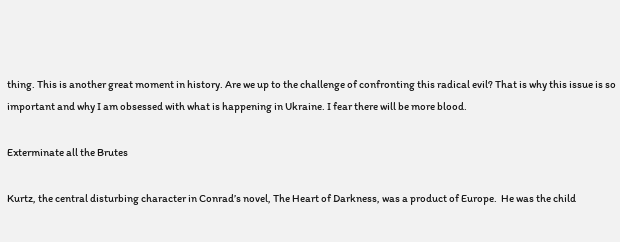thing. This is another great moment in history. Are we up to the challenge of confronting this radical evil? That is why this issue is so important and why I am obsessed with what is happening in Ukraine. I fear there will be more blood.

Exterminate all the Brutes

Kurtz, the central disturbing character in Conrad’s novel, The Heart of Darkness, was a product of Europe.  He was the child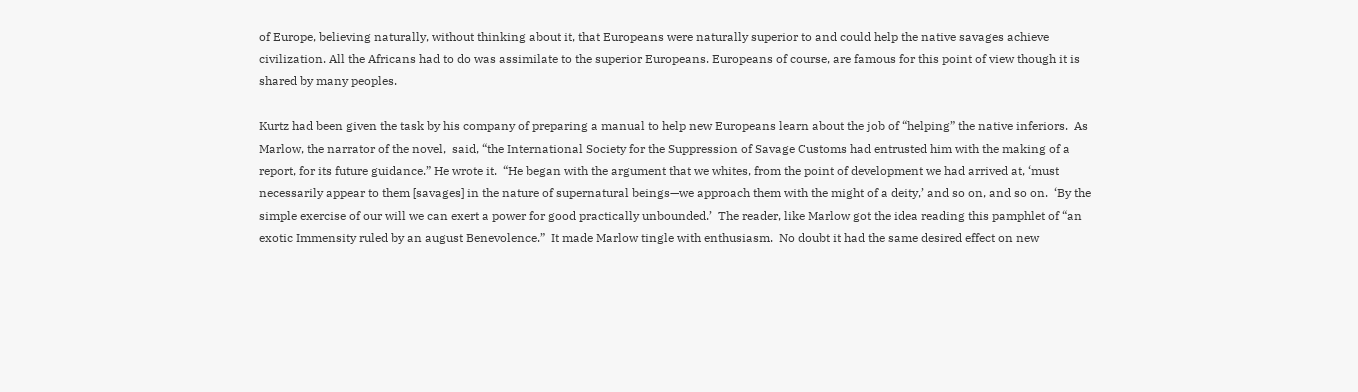of Europe, believing naturally, without thinking about it, that Europeans were naturally superior to and could help the native savages achieve civilization. All the Africans had to do was assimilate to the superior Europeans. Europeans of course, are famous for this point of view though it is shared by many peoples.

Kurtz had been given the task by his company of preparing a manual to help new Europeans learn about the job of “helping” the native inferiors.  As Marlow, the narrator of the novel,  said, “the International Society for the Suppression of Savage Customs had entrusted him with the making of a report, for its future guidance.” He wrote it.  “He began with the argument that we whites, from the point of development we had arrived at, ‘must necessarily appear to them [savages] in the nature of supernatural beings—we approach them with the might of a deity,’ and so on, and so on.  ‘By the simple exercise of our will we can exert a power for good practically unbounded.’  The reader, like Marlow got the idea reading this pamphlet of “an exotic Immensity ruled by an august Benevolence.”  It made Marlow tingle with enthusiasm.  No doubt it had the same desired effect on new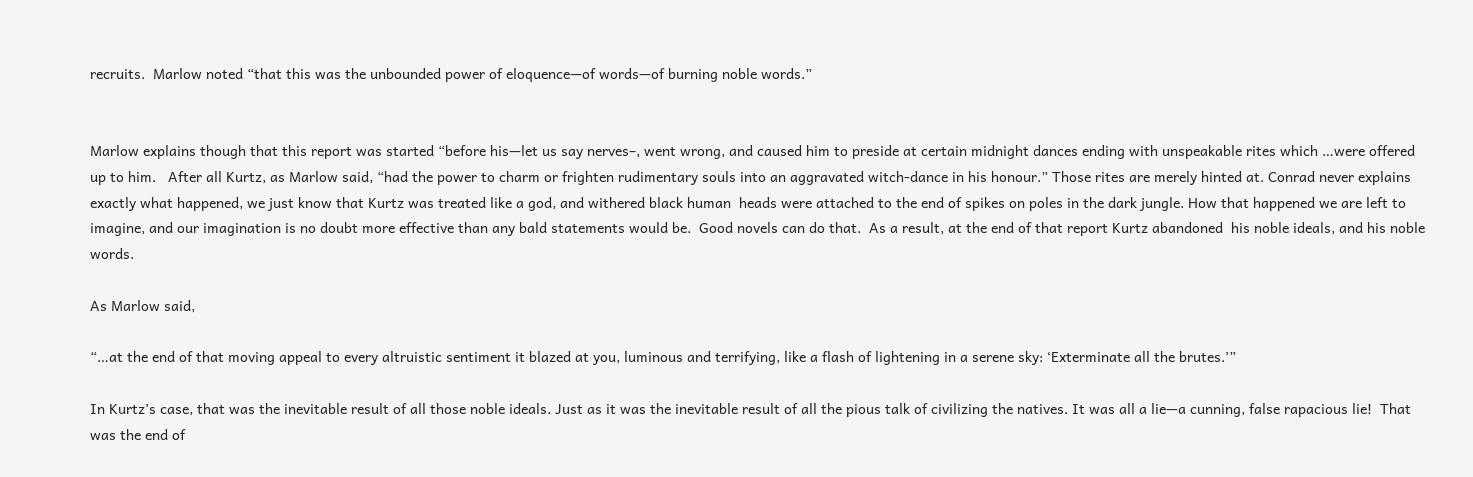recruits.  Marlow noted “that this was the unbounded power of eloquence—of words—of burning noble words.”


Marlow explains though that this report was started “before his—let us say nerves–, went wrong, and caused him to preside at certain midnight dances ending with unspeakable rites which …were offered up to him.   After all Kurtz, as Marlow said, “had the power to charm or frighten rudimentary souls into an aggravated witch-dance in his honour.” Those rites are merely hinted at. Conrad never explains exactly what happened, we just know that Kurtz was treated like a god, and withered black human  heads were attached to the end of spikes on poles in the dark jungle. How that happened we are left to imagine, and our imagination is no doubt more effective than any bald statements would be.  Good novels can do that.  As a result, at the end of that report Kurtz abandoned  his noble ideals, and his noble words.

As Marlow said,

“…at the end of that moving appeal to every altruistic sentiment it blazed at you, luminous and terrifying, like a flash of lightening in a serene sky: ‘Exterminate all the brutes.’”

In Kurtz’s case, that was the inevitable result of all those noble ideals. Just as it was the inevitable result of all the pious talk of civilizing the natives. It was all a lie—a cunning, false rapacious lie!  That was the end of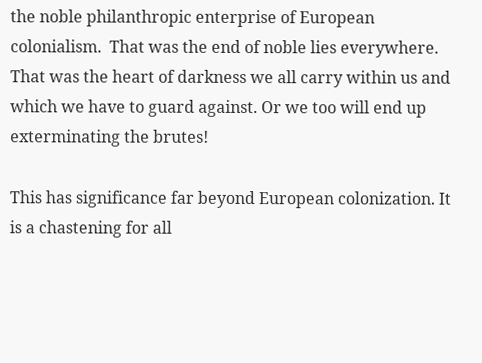the noble philanthropic enterprise of European colonialism.  That was the end of noble lies everywhere. That was the heart of darkness we all carry within us and which we have to guard against. Or we too will end up exterminating the brutes!

This has significance far beyond European colonization. It is a chastening for all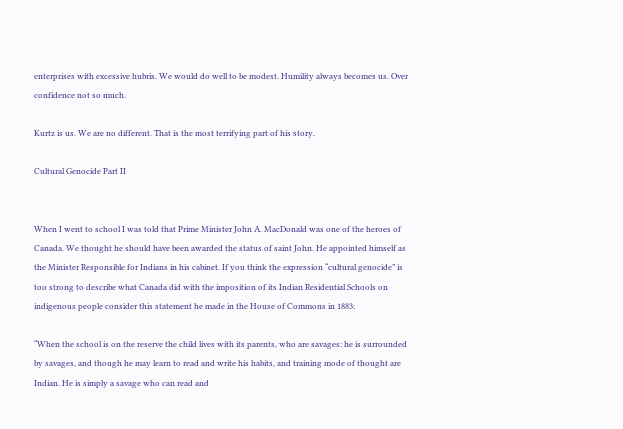enterprises with excessive hubris. We would do well to be modest. Humility always becomes us. Over confidence not so much.

Kurtz is us. We are no different. That is the most terrifying part of his story.

Cultural Genocide Part II


When I went to school I was told that Prime Minister John A. MacDonald was one of the heroes of Canada. We thought he should have been awarded the status of saint John. He appointed himself as the Minister Responsible for Indians in his cabinet. If you think the expression “cultural genocide” is too strong to describe what Canada did with the imposition of its Indian Residential Schools on indigenous people consider this statement he made in the House of Commons in 1883:

“When the school is on the reserve the child lives with its parents, who are savages: he is surrounded by savages, and though he may learn to read and write his habits, and training mode of thought are Indian. He is simply a savage who can read and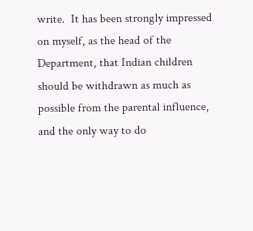write.  It has been strongly impressed on myself, as the head of the Department, that Indian children should be withdrawn as much as possible from the parental influence, and the only way to do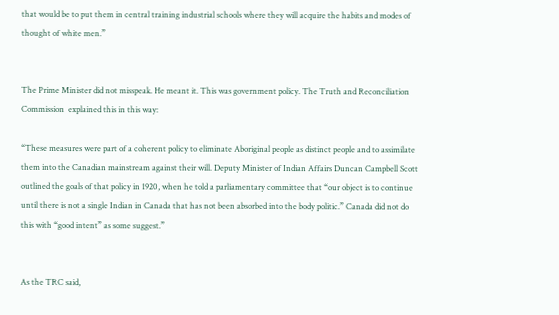that would be to put them in central training industrial schools where they will acquire the habits and modes of thought of white men.”


The Prime Minister did not misspeak. He meant it. This was government policy. The Truth and Reconciliation Commission  explained this in this way:

“These measures were part of a coherent policy to eliminate Aboriginal people as distinct people and to assimilate them into the Canadian mainstream against their will. Deputy Minister of Indian Affairs Duncan Campbell Scott outlined the goals of that policy in 1920, when he told a parliamentary committee that “our object is to continue until there is not a single Indian in Canada that has not been absorbed into the body politic.” Canada did not do this with “good intent” as some suggest.”


As the TRC said,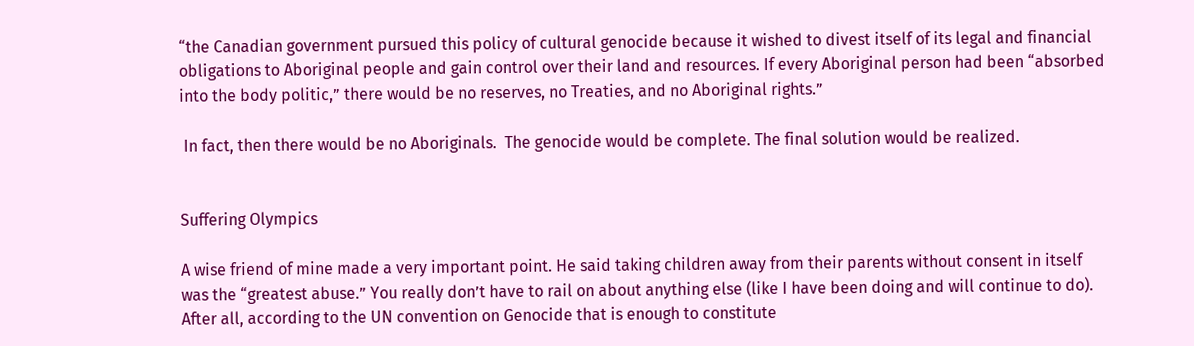“the Canadian government pursued this policy of cultural genocide because it wished to divest itself of its legal and financial obligations to Aboriginal people and gain control over their land and resources. If every Aboriginal person had been “absorbed into the body politic,” there would be no reserves, no Treaties, and no Aboriginal rights.”

 In fact, then there would be no Aboriginals.  The genocide would be complete. The final solution would be realized.


Suffering Olympics

A wise friend of mine made a very important point. He said taking children away from their parents without consent in itself was the “greatest abuse.” You really don’t have to rail on about anything else (like I have been doing and will continue to do).  After all, according to the UN convention on Genocide that is enough to constitute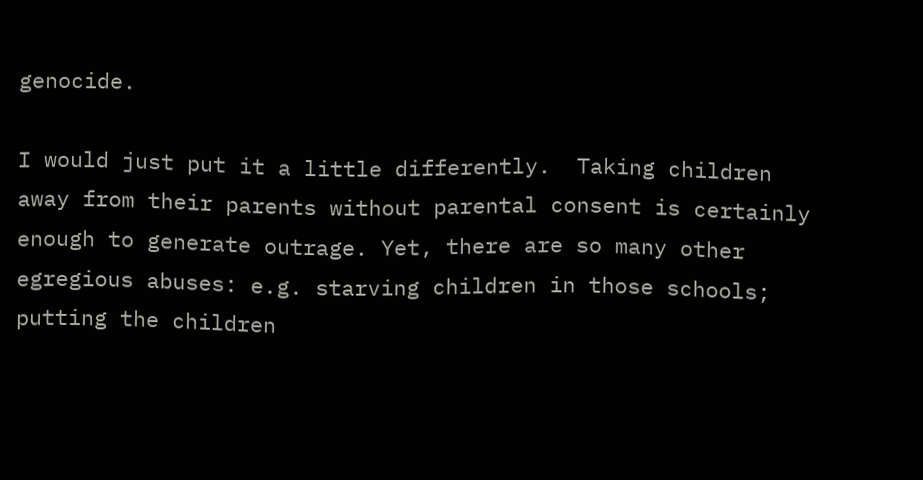genocide.

I would just put it a little differently.  Taking children away from their parents without parental consent is certainly enough to generate outrage. Yet, there are so many other egregious abuses: e.g. starving children in those schools; putting the children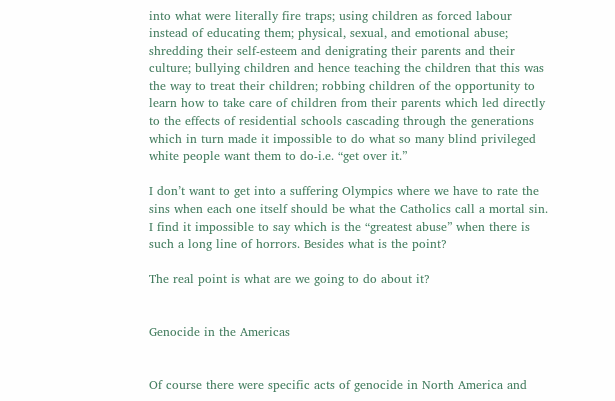into what were literally fire traps; using children as forced labour instead of educating them; physical, sexual, and emotional abuse; shredding their self-esteem and denigrating their parents and their culture; bullying children and hence teaching the children that this was the way to treat their children; robbing children of the opportunity to learn how to take care of children from their parents which led directly to the effects of residential schools cascading through the generations which in turn made it impossible to do what so many blind privileged white people want them to do-i.e. “get over it.”

I don’t want to get into a suffering Olympics where we have to rate the sins when each one itself should be what the Catholics call a mortal sin. I find it impossible to say which is the “greatest abuse” when there is such a long line of horrors. Besides what is the point?

The real point is what are we going to do about it?


Genocide in the Americas


Of course there were specific acts of genocide in North America and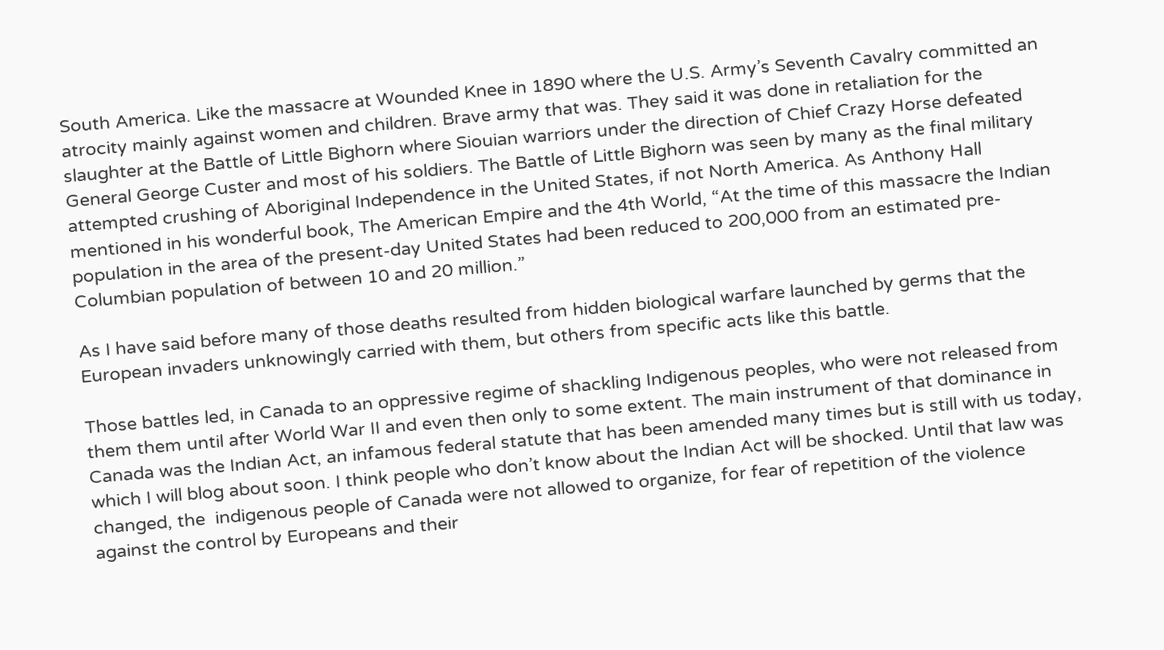South America. Like the massacre at Wounded Knee in 1890 where the U.S. Army’s Seventh Cavalry committed an atrocity mainly against women and children. Brave army that was. They said it was done in retaliation for the slaughter at the Battle of Little Bighorn where Siouian warriors under the direction of Chief Crazy Horse defeated General George Custer and most of his soldiers. The Battle of Little Bighorn was seen by many as the final military attempted crushing of Aboriginal Independence in the United States, if not North America. As Anthony Hall mentioned in his wonderful book, The American Empire and the 4th World, “At the time of this massacre the Indian population in the area of the present-day United States had been reduced to 200,000 from an estimated pre-Columbian population of between 10 and 20 million.”

As I have said before many of those deaths resulted from hidden biological warfare launched by germs that the European invaders unknowingly carried with them, but others from specific acts like this battle.

Those battles led, in Canada to an oppressive regime of shackling Indigenous peoples, who were not released from them them until after World War II and even then only to some extent. The main instrument of that dominance in Canada was the Indian Act, an infamous federal statute that has been amended many times but is still with us today, which I will blog about soon. I think people who don’t know about the Indian Act will be shocked. Until that law was changed, the  indigenous people of Canada were not allowed to organize, for fear of repetition of the violence against the control by Europeans and their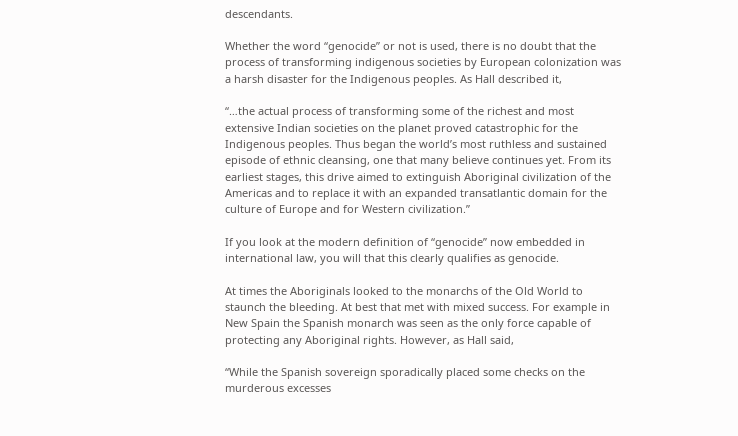descendants.

Whether the word “genocide” or not is used, there is no doubt that the process of transforming indigenous societies by European colonization was a harsh disaster for the Indigenous peoples. As Hall described it,

“…the actual process of transforming some of the richest and most extensive Indian societies on the planet proved catastrophic for the Indigenous peoples. Thus began the world’s most ruthless and sustained episode of ethnic cleansing, one that many believe continues yet. From its earliest stages, this drive aimed to extinguish Aboriginal civilization of the Americas and to replace it with an expanded transatlantic domain for the culture of Europe and for Western civilization.”

If you look at the modern definition of “genocide” now embedded in international law, you will that this clearly qualifies as genocide.

At times the Aboriginals looked to the monarchs of the Old World to staunch the bleeding. At best that met with mixed success. For example in New Spain the Spanish monarch was seen as the only force capable of protecting any Aboriginal rights. However, as Hall said,

“While the Spanish sovereign sporadically placed some checks on the murderous excesses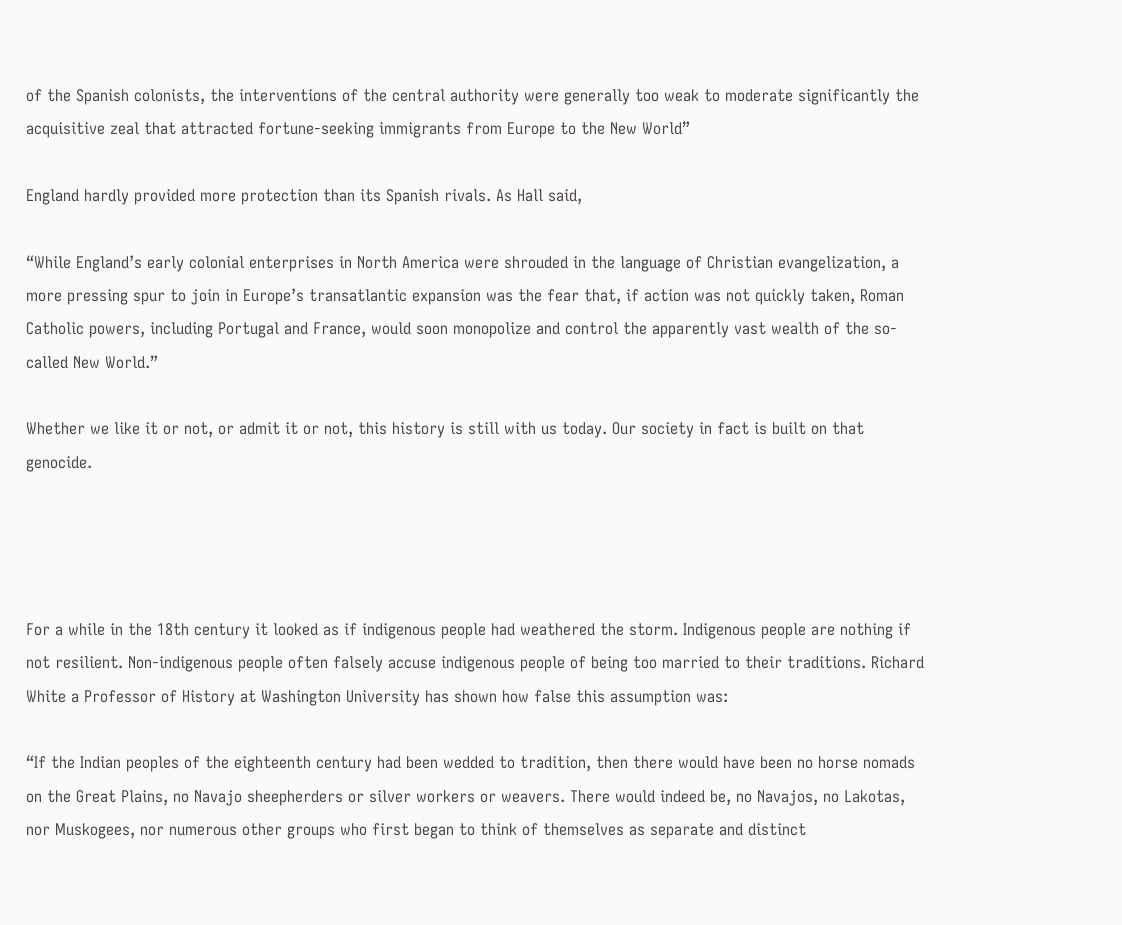of the Spanish colonists, the interventions of the central authority were generally too weak to moderate significantly the acquisitive zeal that attracted fortune-seeking immigrants from Europe to the New World”

England hardly provided more protection than its Spanish rivals. As Hall said,

“While England’s early colonial enterprises in North America were shrouded in the language of Christian evangelization, a more pressing spur to join in Europe’s transatlantic expansion was the fear that, if action was not quickly taken, Roman Catholic powers, including Portugal and France, would soon monopolize and control the apparently vast wealth of the so-called New World.”

Whether we like it or not, or admit it or not, this history is still with us today. Our society in fact is built on that genocide.




For a while in the 18th century it looked as if indigenous people had weathered the storm. Indigenous people are nothing if not resilient. Non-indigenous people often falsely accuse indigenous people of being too married to their traditions. Richard White a Professor of History at Washington University has shown how false this assumption was:

“If the Indian peoples of the eighteenth century had been wedded to tradition, then there would have been no horse nomads on the Great Plains, no Navajo sheepherders or silver workers or weavers. There would indeed be, no Navajos, no Lakotas, nor Muskogees, nor numerous other groups who first began to think of themselves as separate and distinct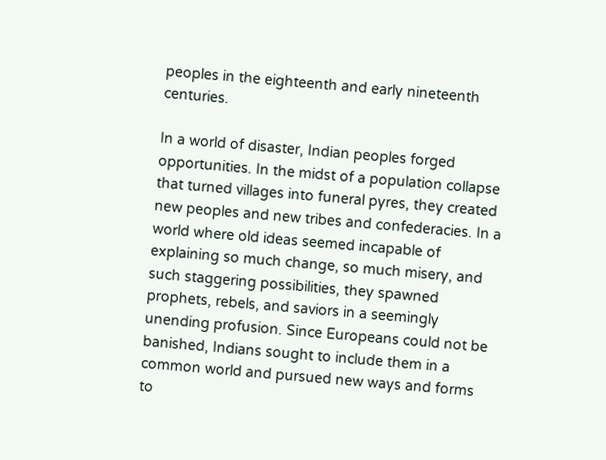peoples in the eighteenth and early nineteenth centuries.

In a world of disaster, Indian peoples forged opportunities. In the midst of a population collapse that turned villages into funeral pyres, they created new peoples and new tribes and confederacies. In a world where old ideas seemed incapable of explaining so much change, so much misery, and such staggering possibilities, they spawned prophets, rebels, and saviors in a seemingly unending profusion. Since Europeans could not be banished, Indians sought to include them in a common world and pursued new ways and forms to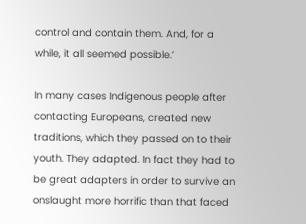control and contain them. And, for a while, it all seemed possible.’

In many cases Indigenous people after contacting Europeans, created new traditions, which they passed on to their youth. They adapted. In fact they had to be great adapters in order to survive an onslaught more horrific than that faced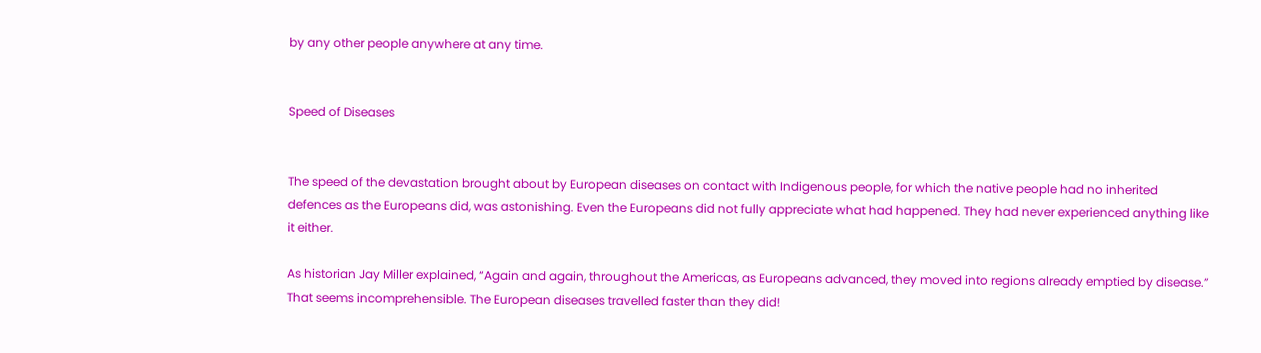by any other people anywhere at any time.


Speed of Diseases


The speed of the devastation brought about by European diseases on contact with Indigenous people, for which the native people had no inherited defences as the Europeans did, was astonishing. Even the Europeans did not fully appreciate what had happened. They had never experienced anything like it either.

As historian Jay Miller explained, “Again and again, throughout the Americas, as Europeans advanced, they moved into regions already emptied by disease.” That seems incomprehensible. The European diseases travelled faster than they did!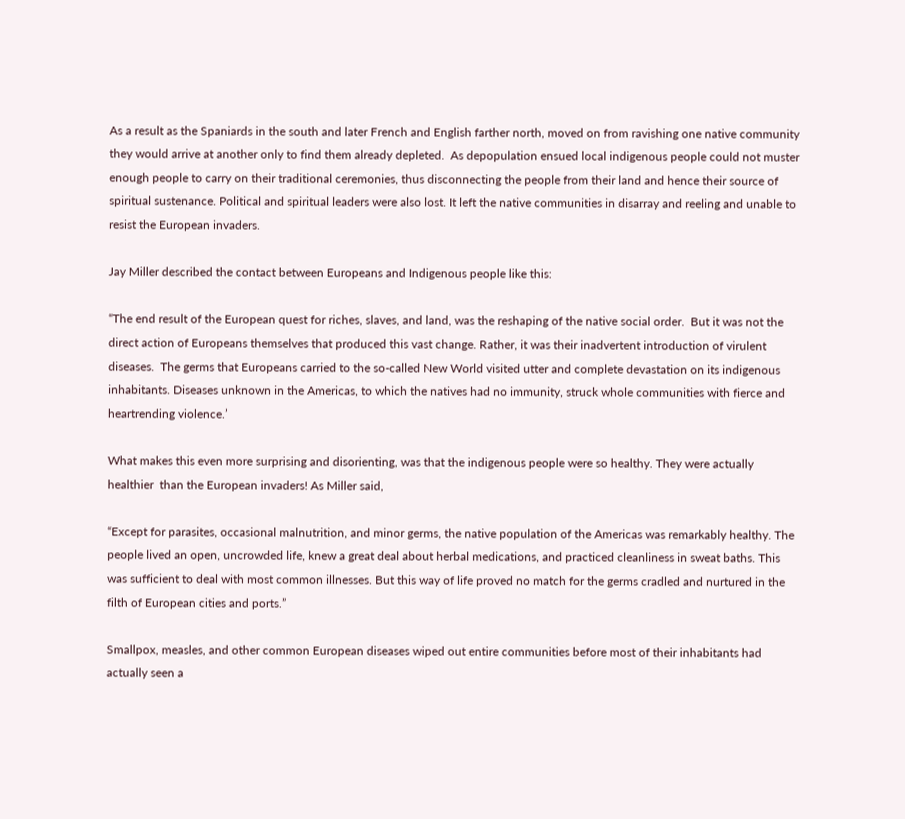As a result as the Spaniards in the south and later French and English farther north, moved on from ravishing one native community they would arrive at another only to find them already depleted.  As depopulation ensued local indigenous people could not muster enough people to carry on their traditional ceremonies, thus disconnecting the people from their land and hence their source of spiritual sustenance. Political and spiritual leaders were also lost. It left the native communities in disarray and reeling and unable to resist the European invaders.

Jay Miller described the contact between Europeans and Indigenous people like this:

“The end result of the European quest for riches, slaves, and land, was the reshaping of the native social order.  But it was not the direct action of Europeans themselves that produced this vast change. Rather, it was their inadvertent introduction of virulent diseases.  The germs that Europeans carried to the so-called New World visited utter and complete devastation on its indigenous inhabitants. Diseases unknown in the Americas, to which the natives had no immunity, struck whole communities with fierce and heartrending violence.’

What makes this even more surprising and disorienting, was that the indigenous people were so healthy. They were actually healthier  than the European invaders! As Miller said,

“Except for parasites, occasional malnutrition, and minor germs, the native population of the Americas was remarkably healthy. The people lived an open, uncrowded life, knew a great deal about herbal medications, and practiced cleanliness in sweat baths. This was sufficient to deal with most common illnesses. But this way of life proved no match for the germs cradled and nurtured in the filth of European cities and ports.”

Smallpox, measles, and other common European diseases wiped out entire communities before most of their inhabitants had actually seen a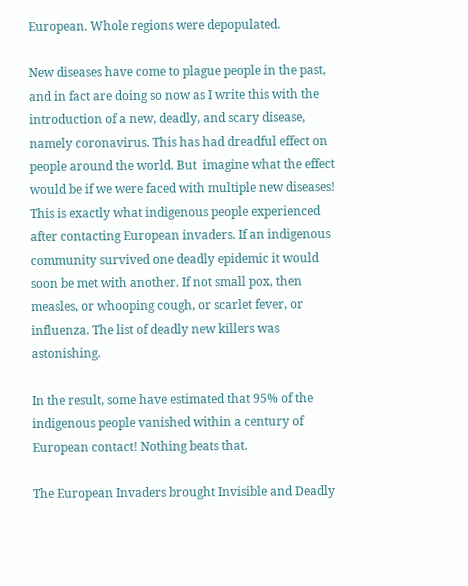European. Whole regions were depopulated.

New diseases have come to plague people in the past, and in fact are doing so now as I write this with the introduction of a new, deadly, and scary disease, namely coronavirus. This has had dreadful effect on people around the world. But  imagine what the effect would be if we were faced with multiple new diseases! This is exactly what indigenous people experienced after contacting European invaders. If an indigenous community survived one deadly epidemic it would soon be met with another. If not small pox, then measles, or whooping cough, or scarlet fever, or influenza. The list of deadly new killers was astonishing.

In the result, some have estimated that 95% of the indigenous people vanished within a century of European contact! Nothing beats that.

The European Invaders brought Invisible and Deadly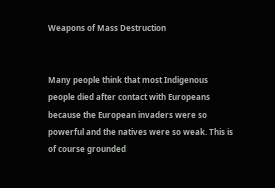Weapons of Mass Destruction


Many people think that most Indigenous people died after contact with Europeans because the European invaders were so powerful and the natives were so weak. This is of course grounded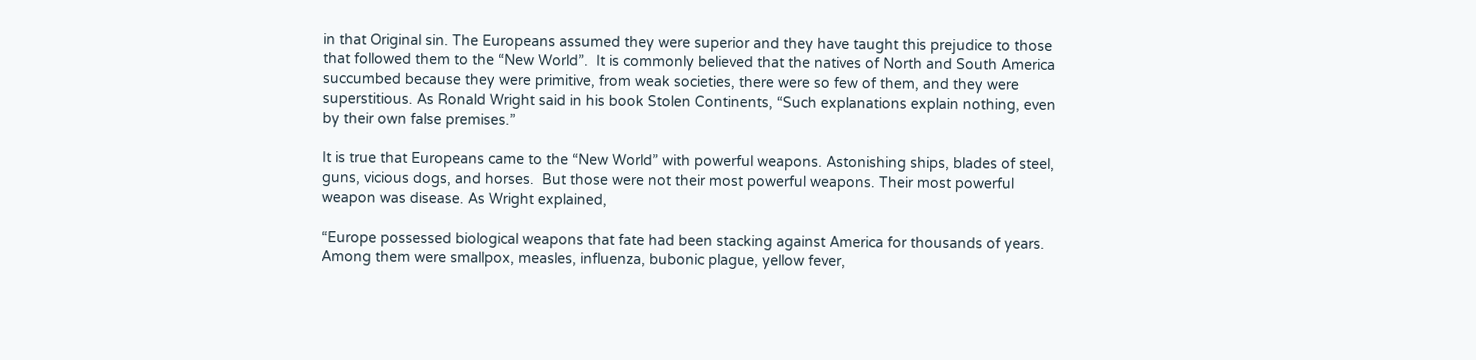in that Original sin. The Europeans assumed they were superior and they have taught this prejudice to those that followed them to the “New World”.  It is commonly believed that the natives of North and South America succumbed because they were primitive, from weak societies, there were so few of them, and they were superstitious. As Ronald Wright said in his book Stolen Continents, “Such explanations explain nothing, even by their own false premises.”

It is true that Europeans came to the “New World” with powerful weapons. Astonishing ships, blades of steel, guns, vicious dogs, and horses.  But those were not their most powerful weapons. Their most powerful weapon was disease. As Wright explained,

“Europe possessed biological weapons that fate had been stacking against America for thousands of years. Among them were smallpox, measles, influenza, bubonic plague, yellow fever,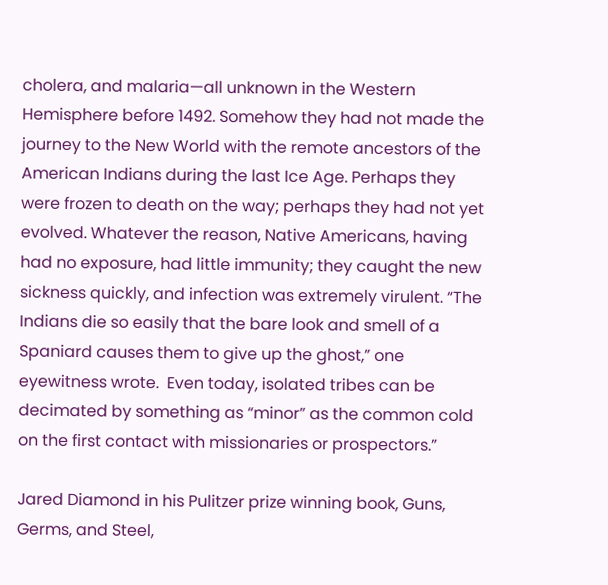cholera, and malaria—all unknown in the Western Hemisphere before 1492. Somehow they had not made the journey to the New World with the remote ancestors of the American Indians during the last Ice Age. Perhaps they were frozen to death on the way; perhaps they had not yet evolved. Whatever the reason, Native Americans, having had no exposure, had little immunity; they caught the new sickness quickly, and infection was extremely virulent. “The Indians die so easily that the bare look and smell of a Spaniard causes them to give up the ghost,” one eyewitness wrote.  Even today, isolated tribes can be decimated by something as “minor” as the common cold on the first contact with missionaries or prospectors.”

Jared Diamond in his Pulitzer prize winning book, Guns, Germs, and Steel,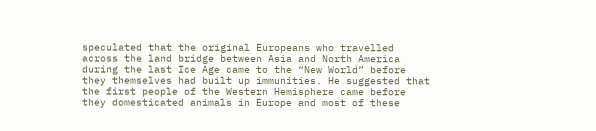speculated that the original Europeans who travelled across the land bridge between Asia and North America during the last Ice Age came to the “New World” before they themselves had built up immunities. He suggested that the first people of the Western Hemisphere came before they domesticated animals in Europe and most of these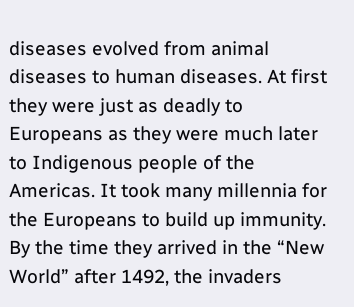diseases evolved from animal diseases to human diseases. At first they were just as deadly to Europeans as they were much later to Indigenous people of the Americas. It took many millennia for the Europeans to build up immunity. By the time they arrived in the “New World” after 1492, the invaders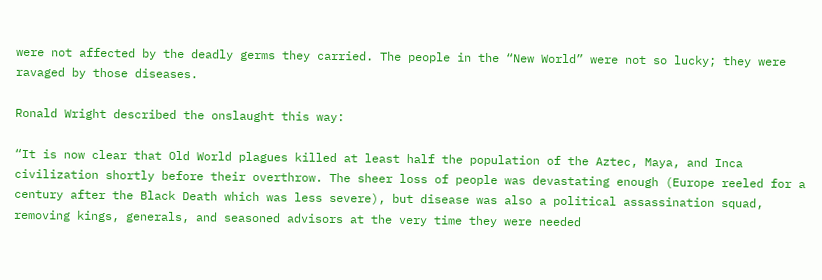were not affected by the deadly germs they carried. The people in the “New World” were not so lucky; they were ravaged by those diseases.

Ronald Wright described the onslaught this way:

“It is now clear that Old World plagues killed at least half the population of the Aztec, Maya, and Inca civilization shortly before their overthrow. The sheer loss of people was devastating enough (Europe reeled for a century after the Black Death which was less severe), but disease was also a political assassination squad, removing kings, generals, and seasoned advisors at the very time they were needed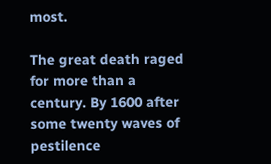most.

The great death raged for more than a century. By 1600 after some twenty waves of pestilence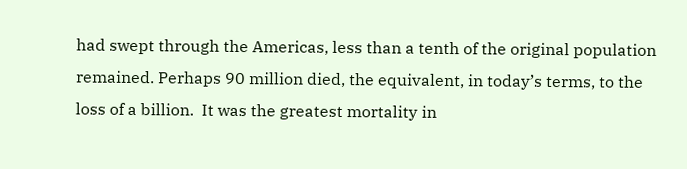had swept through the Americas, less than a tenth of the original population remained. Perhaps 90 million died, the equivalent, in today’s terms, to the loss of a billion.  It was the greatest mortality in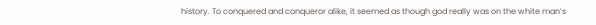history. To conquered and conqueror alike, it seemed as though god really was on the white man’s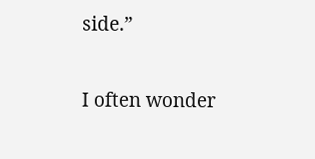side.”

I often wonder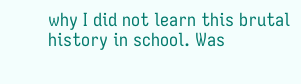why I did not learn this brutal history in school. Was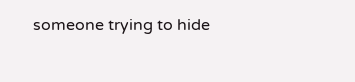someone trying to hide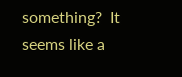something?  It seems like a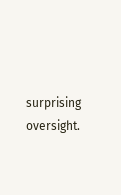surprising oversight.